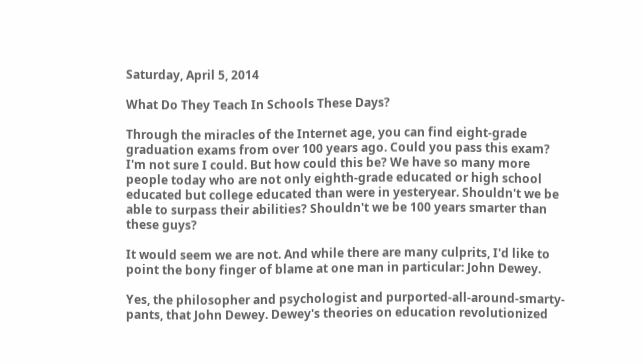Saturday, April 5, 2014

What Do They Teach In Schools These Days?

Through the miracles of the Internet age, you can find eight-grade graduation exams from over 100 years ago. Could you pass this exam? I'm not sure I could. But how could this be? We have so many more people today who are not only eighth-grade educated or high school educated but college educated than were in yesteryear. Shouldn't we be able to surpass their abilities? Shouldn't we be 100 years smarter than these guys?

It would seem we are not. And while there are many culprits, I'd like to point the bony finger of blame at one man in particular: John Dewey.

Yes, the philosopher and psychologist and purported-all-around-smarty-pants, that John Dewey. Dewey's theories on education revolutionized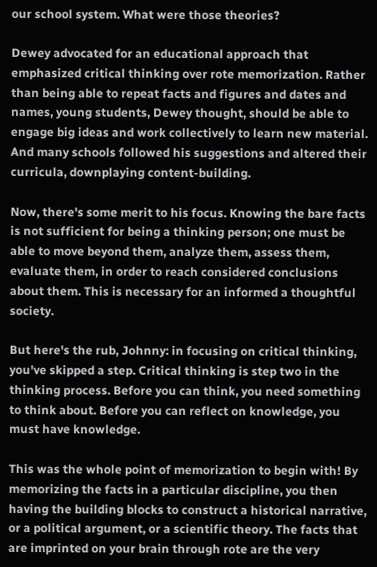our school system. What were those theories?

Dewey advocated for an educational approach that emphasized critical thinking over rote memorization. Rather than being able to repeat facts and figures and dates and names, young students, Dewey thought, should be able to engage big ideas and work collectively to learn new material. And many schools followed his suggestions and altered their curricula, downplaying content-building.

Now, there's some merit to his focus. Knowing the bare facts is not sufficient for being a thinking person; one must be able to move beyond them, analyze them, assess them, evaluate them, in order to reach considered conclusions about them. This is necessary for an informed a thoughtful society.

But here's the rub, Johnny: in focusing on critical thinking, you've skipped a step. Critical thinking is step two in the thinking process. Before you can think, you need something to think about. Before you can reflect on knowledge, you must have knowledge.

This was the whole point of memorization to begin with! By memorizing the facts in a particular discipline, you then having the building blocks to construct a historical narrative, or a political argument, or a scientific theory. The facts that are imprinted on your brain through rote are the very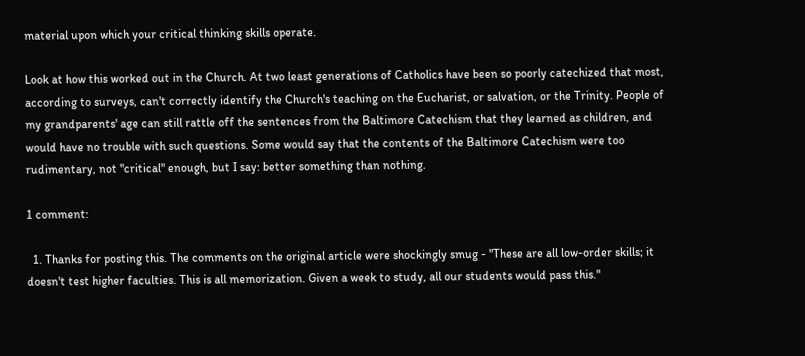material upon which your critical thinking skills operate.

Look at how this worked out in the Church. At two least generations of Catholics have been so poorly catechized that most, according to surveys, can't correctly identify the Church's teaching on the Eucharist, or salvation, or the Trinity. People of my grandparents' age can still rattle off the sentences from the Baltimore Catechism that they learned as children, and would have no trouble with such questions. Some would say that the contents of the Baltimore Catechism were too rudimentary, not "critical" enough, but I say: better something than nothing.

1 comment:

  1. Thanks for posting this. The comments on the original article were shockingly smug - "These are all low-order skills; it doesn't test higher faculties. This is all memorization. Given a week to study, all our students would pass this."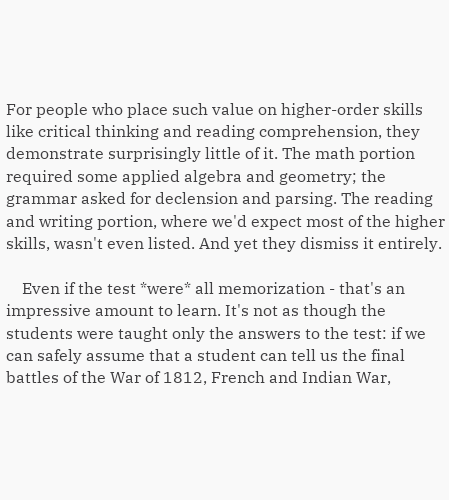For people who place such value on higher-order skills like critical thinking and reading comprehension, they demonstrate surprisingly little of it. The math portion required some applied algebra and geometry; the grammar asked for declension and parsing. The reading and writing portion, where we'd expect most of the higher skills, wasn't even listed. And yet they dismiss it entirely.

    Even if the test *were* all memorization - that's an impressive amount to learn. It's not as though the students were taught only the answers to the test: if we can safely assume that a student can tell us the final battles of the War of 1812, French and Indian War,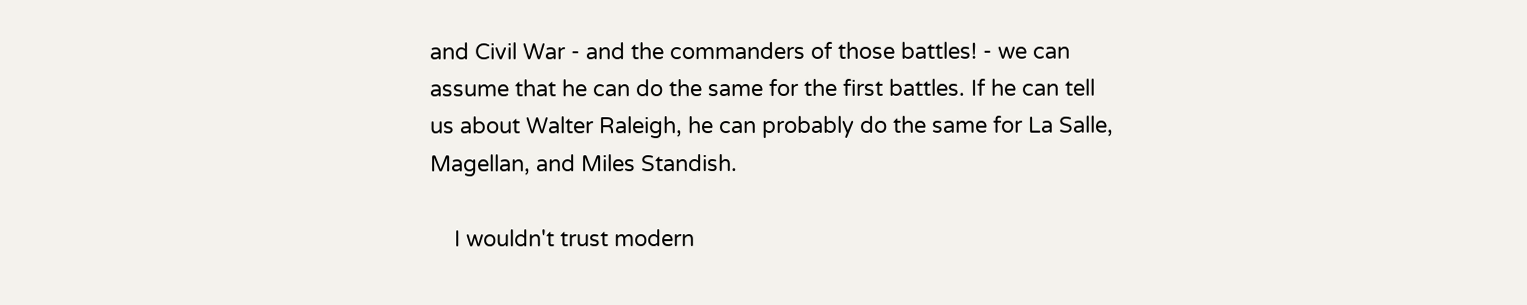and Civil War - and the commanders of those battles! - we can assume that he can do the same for the first battles. If he can tell us about Walter Raleigh, he can probably do the same for La Salle, Magellan, and Miles Standish.

    I wouldn't trust modern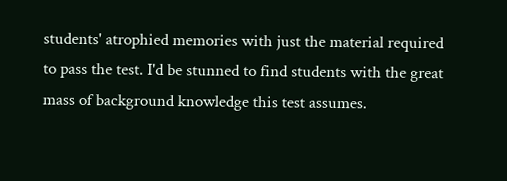students' atrophied memories with just the material required to pass the test. I'd be stunned to find students with the great mass of background knowledge this test assumes.